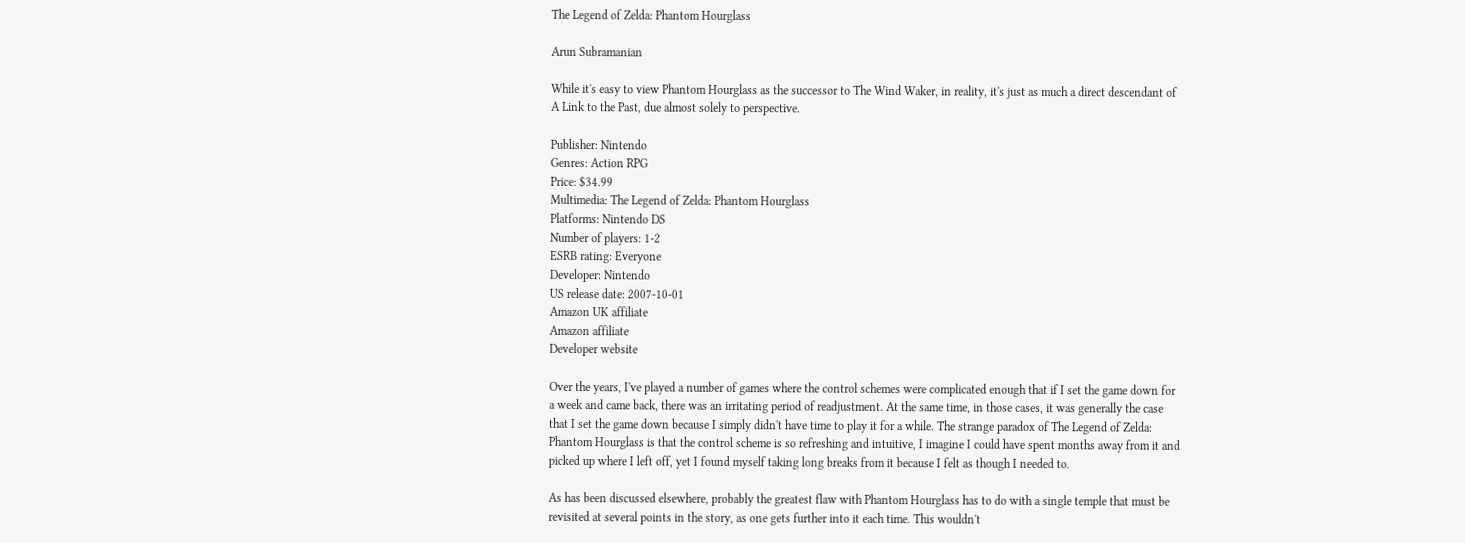The Legend of Zelda: Phantom Hourglass

Arun Subramanian

While it's easy to view Phantom Hourglass as the successor to The Wind Waker, in reality, it's just as much a direct descendant of A Link to the Past, due almost solely to perspective.

Publisher: Nintendo
Genres: Action RPG
Price: $34.99
Multimedia: The Legend of Zelda: Phantom Hourglass
Platforms: Nintendo DS
Number of players: 1-2
ESRB rating: Everyone
Developer: Nintendo
US release date: 2007-10-01
Amazon UK affiliate
Amazon affiliate
Developer website

Over the years, I've played a number of games where the control schemes were complicated enough that if I set the game down for a week and came back, there was an irritating period of readjustment. At the same time, in those cases, it was generally the case that I set the game down because I simply didn't have time to play it for a while. The strange paradox of The Legend of Zelda: Phantom Hourglass is that the control scheme is so refreshing and intuitive, I imagine I could have spent months away from it and picked up where I left off, yet I found myself taking long breaks from it because I felt as though I needed to.

As has been discussed elsewhere, probably the greatest flaw with Phantom Hourglass has to do with a single temple that must be revisited at several points in the story, as one gets further into it each time. This wouldn't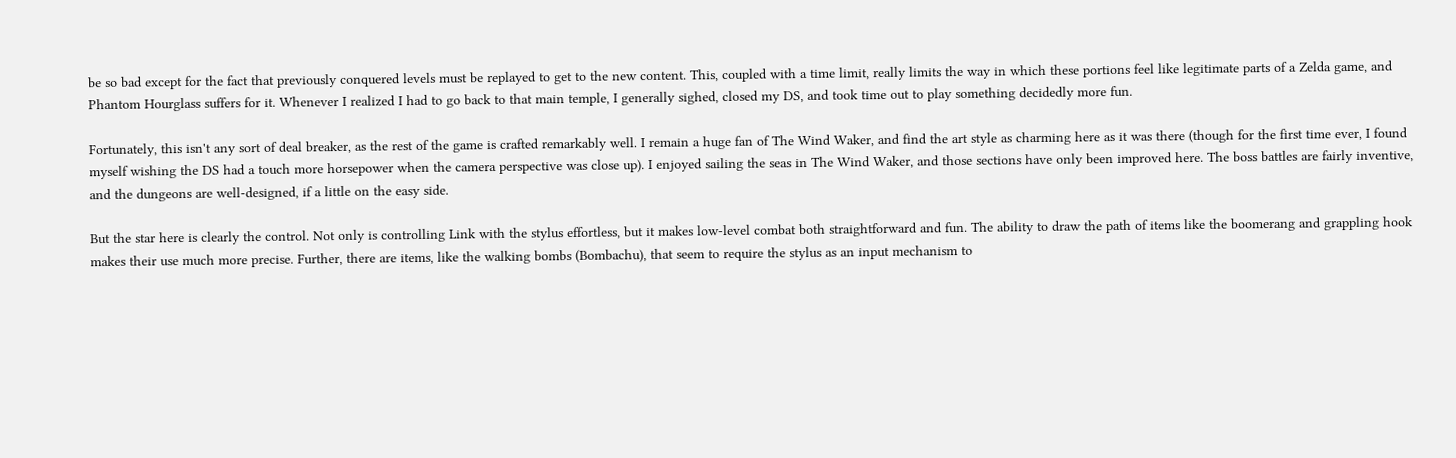be so bad except for the fact that previously conquered levels must be replayed to get to the new content. This, coupled with a time limit, really limits the way in which these portions feel like legitimate parts of a Zelda game, and Phantom Hourglass suffers for it. Whenever I realized I had to go back to that main temple, I generally sighed, closed my DS, and took time out to play something decidedly more fun.

Fortunately, this isn't any sort of deal breaker, as the rest of the game is crafted remarkably well. I remain a huge fan of The Wind Waker, and find the art style as charming here as it was there (though for the first time ever, I found myself wishing the DS had a touch more horsepower when the camera perspective was close up). I enjoyed sailing the seas in The Wind Waker, and those sections have only been improved here. The boss battles are fairly inventive, and the dungeons are well-designed, if a little on the easy side.

But the star here is clearly the control. Not only is controlling Link with the stylus effortless, but it makes low-level combat both straightforward and fun. The ability to draw the path of items like the boomerang and grappling hook makes their use much more precise. Further, there are items, like the walking bombs (Bombachu), that seem to require the stylus as an input mechanism to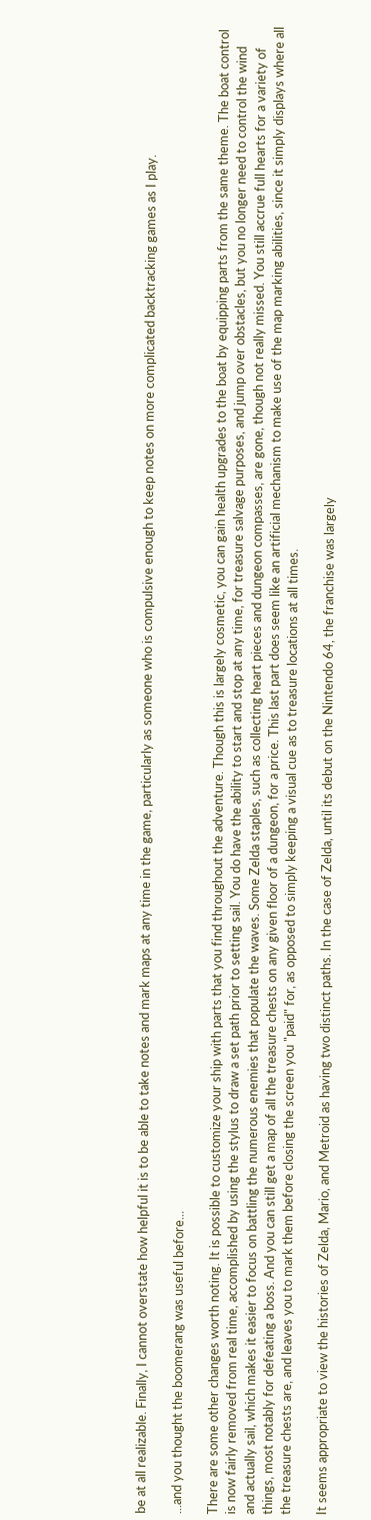be at all realizable. Finally, I cannot overstate how helpful it is to be able to take notes and mark maps at any time in the game, particularly as someone who is compulsive enough to keep notes on more complicated backtracking games as I play.

...and you thought the boomerang was useful before...

There are some other changes worth noting. It is possible to customize your ship with parts that you find throughout the adventure. Though this is largely cosmetic, you can gain health upgrades to the boat by equipping parts from the same theme. The boat control is now fairly removed from real time, accomplished by using the stylus to draw a set path prior to setting sail. You do have the ability to start and stop at any time, for treasure salvage purposes, and jump over obstacles, but you no longer need to control the wind and actually sail, which makes it easier to focus on battling the numerous enemies that populate the waves. Some Zelda staples, such as collecting heart pieces and dungeon compasses, are gone, though not really missed. You still accrue full hearts for a variety of things, most notably for defeating a boss. And you can still get a map of all the treasure chests on any given floor of a dungeon, for a price. This last part does seem like an artificial mechanism to make use of the map marking abilities, since it simply displays where all the treasure chests are, and leaves you to mark them before closing the screen you "paid" for, as opposed to simply keeping a visual cue as to treasure locations at all times.

It seems appropriate to view the histories of Zelda, Mario, and Metroid as having two distinct paths. In the case of Zelda, until its debut on the Nintendo 64, the franchise was largely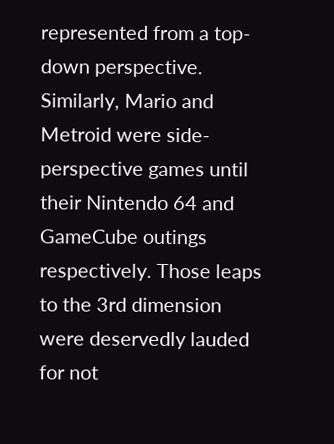represented from a top-down perspective. Similarly, Mario and Metroid were side-perspective games until their Nintendo 64 and GameCube outings respectively. Those leaps to the 3rd dimension were deservedly lauded for not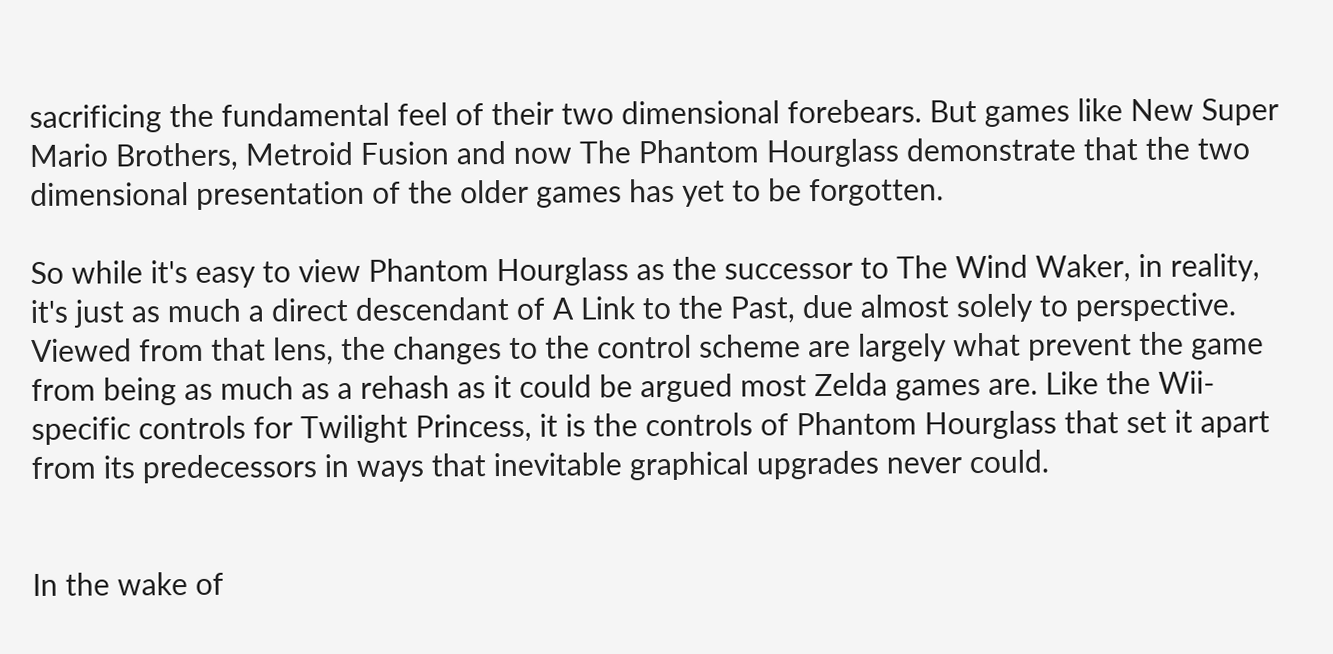sacrificing the fundamental feel of their two dimensional forebears. But games like New Super Mario Brothers, Metroid Fusion and now The Phantom Hourglass demonstrate that the two dimensional presentation of the older games has yet to be forgotten.

So while it's easy to view Phantom Hourglass as the successor to The Wind Waker, in reality, it's just as much a direct descendant of A Link to the Past, due almost solely to perspective. Viewed from that lens, the changes to the control scheme are largely what prevent the game from being as much as a rehash as it could be argued most Zelda games are. Like the Wii-specific controls for Twilight Princess, it is the controls of Phantom Hourglass that set it apart from its predecessors in ways that inevitable graphical upgrades never could.


In the wake of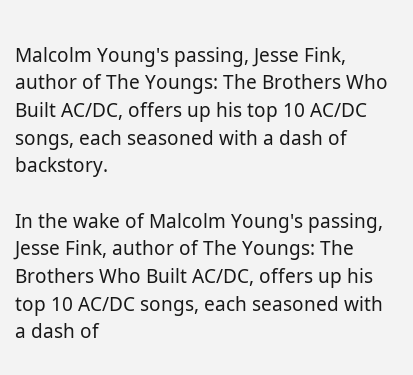Malcolm Young's passing, Jesse Fink, author of The Youngs: The Brothers Who Built AC/DC, offers up his top 10 AC/DC songs, each seasoned with a dash of backstory.

In the wake of Malcolm Young's passing, Jesse Fink, author of The Youngs: The Brothers Who Built AC/DC, offers up his top 10 AC/DC songs, each seasoned with a dash of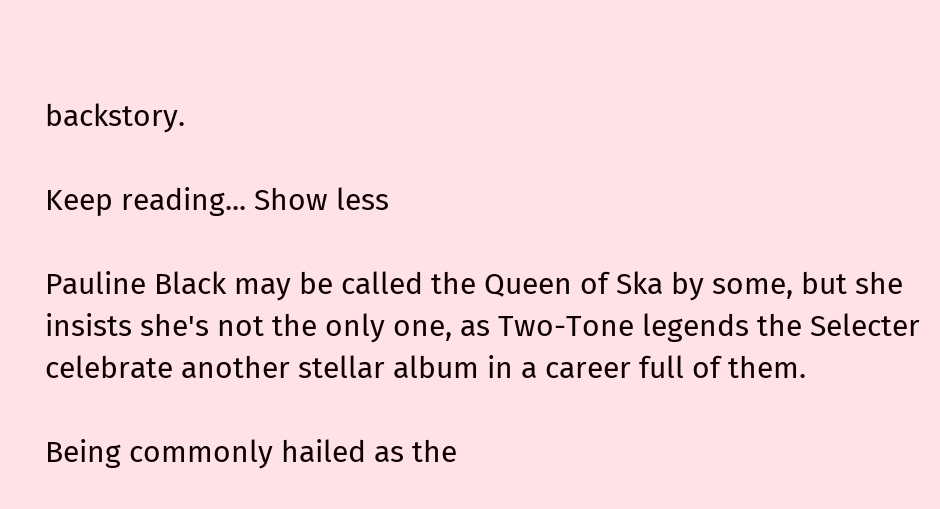backstory.

Keep reading... Show less

Pauline Black may be called the Queen of Ska by some, but she insists she's not the only one, as Two-Tone legends the Selecter celebrate another stellar album in a career full of them.

Being commonly hailed as the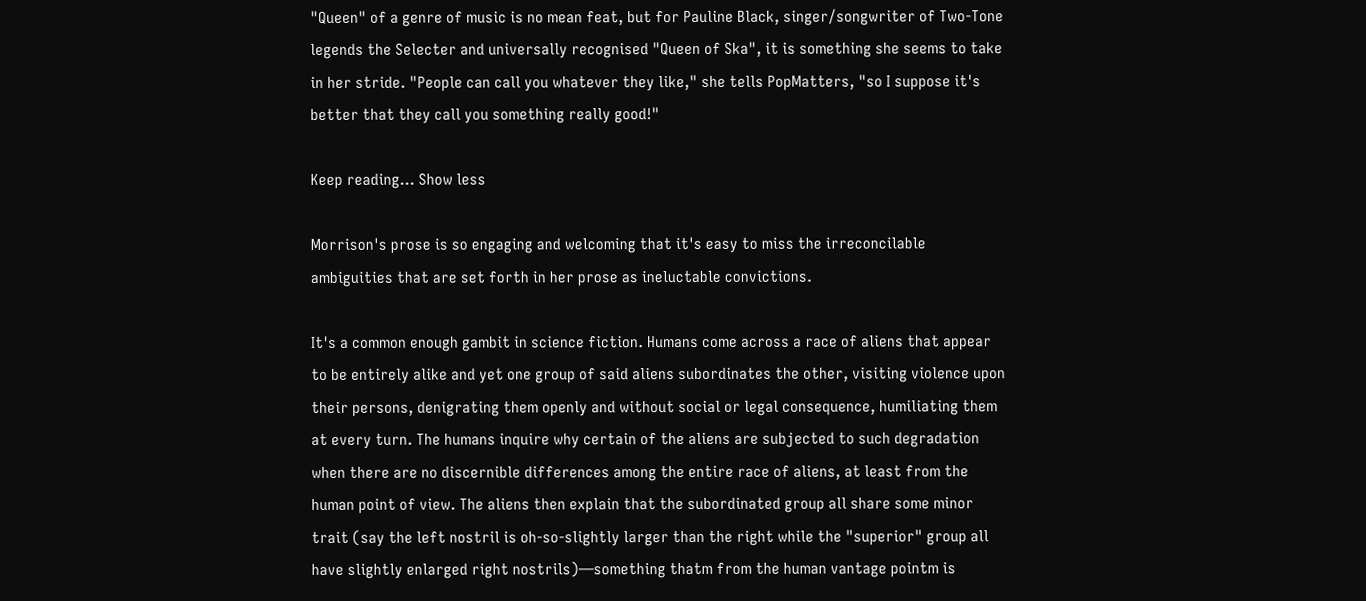"Queen" of a genre of music is no mean feat, but for Pauline Black, singer/songwriter of Two-Tone legends the Selecter and universally recognised "Queen of Ska", it is something she seems to take in her stride. "People can call you whatever they like," she tells PopMatters, "so I suppose it's better that they call you something really good!"

Keep reading... Show less

Morrison's prose is so engaging and welcoming that it's easy to miss the irreconcilable ambiguities that are set forth in her prose as ineluctable convictions.

It's a common enough gambit in science fiction. Humans come across a race of aliens that appear to be entirely alike and yet one group of said aliens subordinates the other, visiting violence upon their persons, denigrating them openly and without social or legal consequence, humiliating them at every turn. The humans inquire why certain of the aliens are subjected to such degradation when there are no discernible differences among the entire race of aliens, at least from the human point of view. The aliens then explain that the subordinated group all share some minor trait (say the left nostril is oh-so-slightly larger than the right while the "superior" group all have slightly enlarged right nostrils)—something thatm from the human vantage pointm is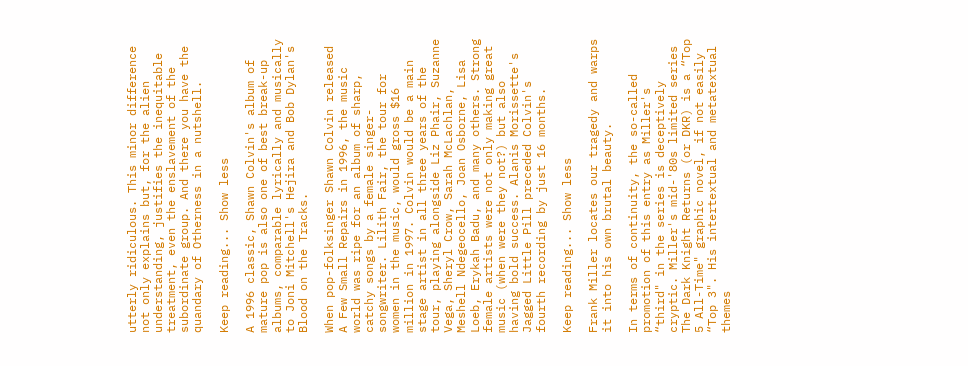utterly ridiculous. This minor difference not only explains but, for the alien understanding, justifies the inequitable treatment, even the enslavement of the subordinate group. And there you have the quandary of Otherness in a nutshell.

Keep reading... Show less

A 1996 classic, Shawn Colvin's album of mature pop is also one of best break-up albums, comparable lyrically and musically to Joni Mitchell's Hejira and Bob Dylan's Blood on the Tracks.

When pop-folksinger Shawn Colvin released A Few Small Repairs in 1996, the music world was ripe for an album of sharp, catchy songs by a female singer-songwriter. Lilith Fair, the tour for women in the music, would gross $16 million in 1997. Colvin would be a main stage artist in all three years of the tour, playing alongside Liz Phair, Suzanne Vega, Sheryl Crow, Sarah McLachlan, Meshell Ndegeocello, Joan Osborne, Lisa Loeb, Erykah Badu, and many others. Strong female artists were not only making great music (when were they not?) but also having bold success. Alanis Morissette's Jagged Little Pill preceded Colvin's fourth recording by just 16 months.

Keep reading... Show less

Frank Miller locates our tragedy and warps it into his own brutal beauty.

In terms of continuity, the so-called promotion of this entry as Miller's “third" in the series is deceptively cryptic. Miller's mid-'80s limited series The Dark Knight Returns (or DKR) is a “Top 5 All-Time" graphic novel, if not easily “Top 3". His intertextual and metatextual themes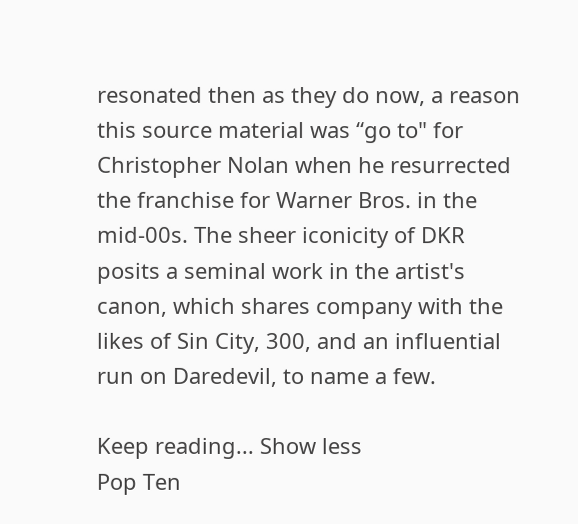resonated then as they do now, a reason this source material was “go to" for Christopher Nolan when he resurrected the franchise for Warner Bros. in the mid-00s. The sheer iconicity of DKR posits a seminal work in the artist's canon, which shares company with the likes of Sin City, 300, and an influential run on Daredevil, to name a few.

Keep reading... Show less
Pop Ten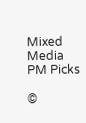Mixed Media
PM Picks

©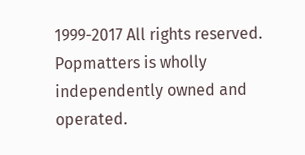1999-2017 All rights reserved.
Popmatters is wholly independently owned and operated.